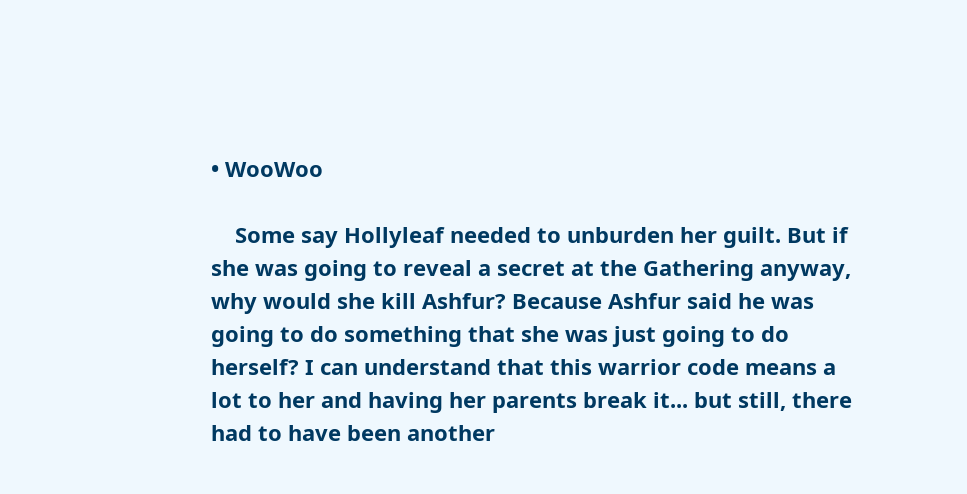• WooWoo

    Some say Hollyleaf needed to unburden her guilt. But if she was going to reveal a secret at the Gathering anyway, why would she kill Ashfur? Because Ashfur said he was going to do something that she was just going to do herself? I can understand that this warrior code means a lot to her and having her parents break it... but still, there had to have been another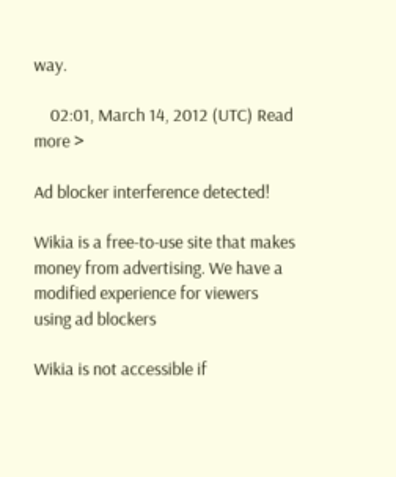way.

    02:01, March 14, 2012 (UTC) Read more >

Ad blocker interference detected!

Wikia is a free-to-use site that makes money from advertising. We have a modified experience for viewers using ad blockers

Wikia is not accessible if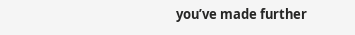you’ve made further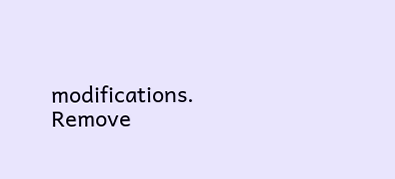modifications. Remove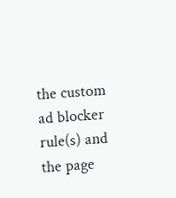the custom ad blocker rule(s) and the page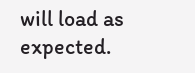will load as expected.